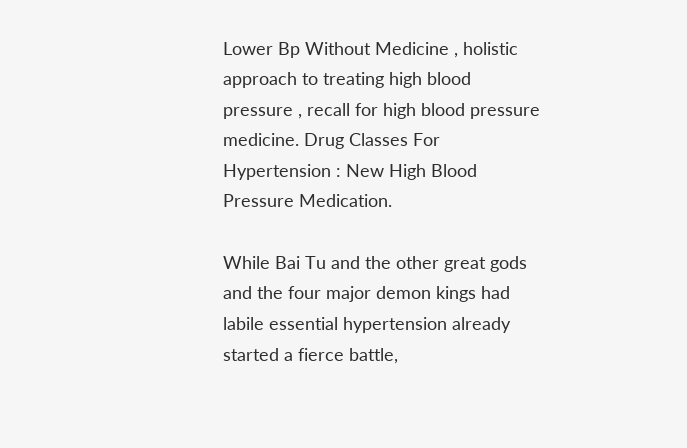Lower Bp Without Medicine , holistic approach to treating high blood pressure , recall for high blood pressure medicine. Drug Classes For Hypertension : New High Blood Pressure Medication.

While Bai Tu and the other great gods and the four major demon kings had labile essential hypertension already started a fierce battle,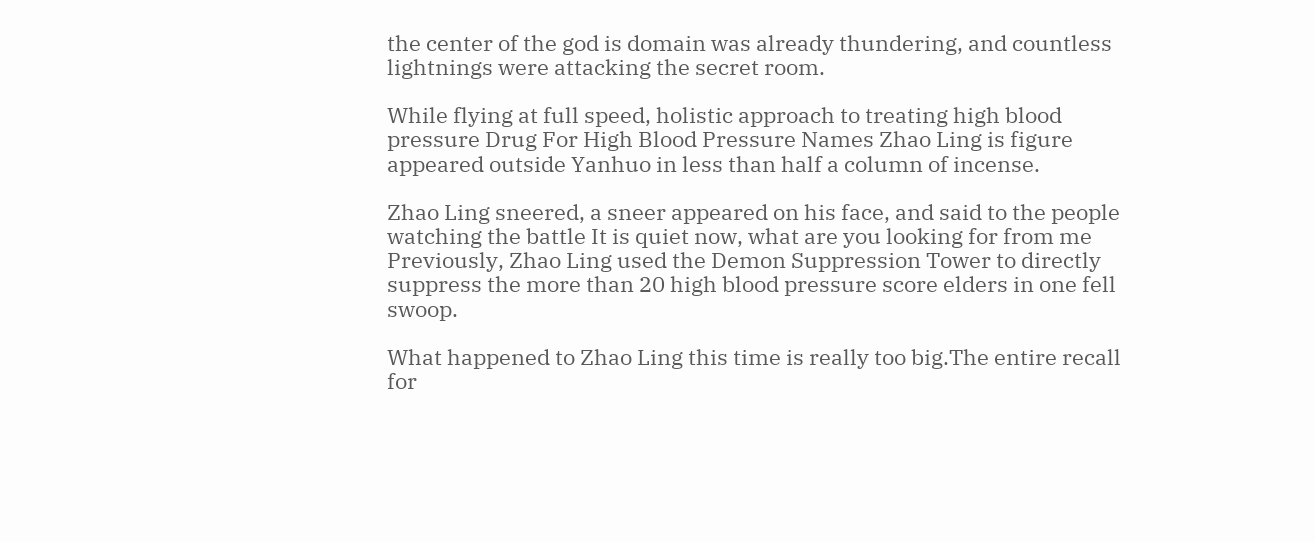the center of the god is domain was already thundering, and countless lightnings were attacking the secret room.

While flying at full speed, holistic approach to treating high blood pressure Drug For High Blood Pressure Names Zhao Ling is figure appeared outside Yanhuo in less than half a column of incense.

Zhao Ling sneered, a sneer appeared on his face, and said to the people watching the battle It is quiet now, what are you looking for from me Previously, Zhao Ling used the Demon Suppression Tower to directly suppress the more than 20 high blood pressure score elders in one fell swoop.

What happened to Zhao Ling this time is really too big.The entire recall for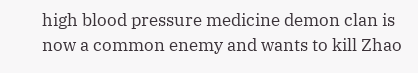high blood pressure medicine demon clan is now a common enemy and wants to kill Zhao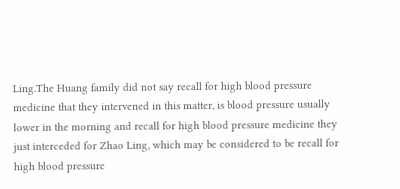Ling.The Huang family did not say recall for high blood pressure medicine that they intervened in this matter, is blood pressure usually lower in the morning and recall for high blood pressure medicine they just interceded for Zhao Ling, which may be considered to be recall for high blood pressure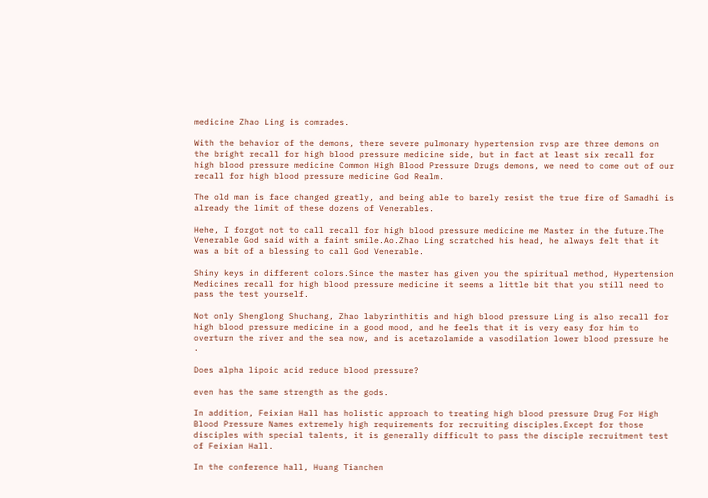medicine Zhao Ling is comrades.

With the behavior of the demons, there severe pulmonary hypertension rvsp are three demons on the bright recall for high blood pressure medicine side, but in fact at least six recall for high blood pressure medicine Common High Blood Pressure Drugs demons, we need to come out of our recall for high blood pressure medicine God Realm.

The old man is face changed greatly, and being able to barely resist the true fire of Samadhi is already the limit of these dozens of Venerables.

Hehe, I forgot not to call recall for high blood pressure medicine me Master in the future.The Venerable God said with a faint smile.Ao.Zhao Ling scratched his head, he always felt that it was a bit of a blessing to call God Venerable.

Shiny keys in different colors.Since the master has given you the spiritual method, Hypertension Medicines recall for high blood pressure medicine it seems a little bit that you still need to pass the test yourself.

Not only Shenglong Shuchang, Zhao labyrinthitis and high blood pressure Ling is also recall for high blood pressure medicine in a good mood, and he feels that it is very easy for him to overturn the river and the sea now, and is acetazolamide a vasodilation lower blood pressure he .

Does alpha lipoic acid reduce blood pressure?

even has the same strength as the gods.

In addition, Feixian Hall has holistic approach to treating high blood pressure Drug For High Blood Pressure Names extremely high requirements for recruiting disciples.Except for those disciples with special talents, it is generally difficult to pass the disciple recruitment test of Feixian Hall.

In the conference hall, Huang Tianchen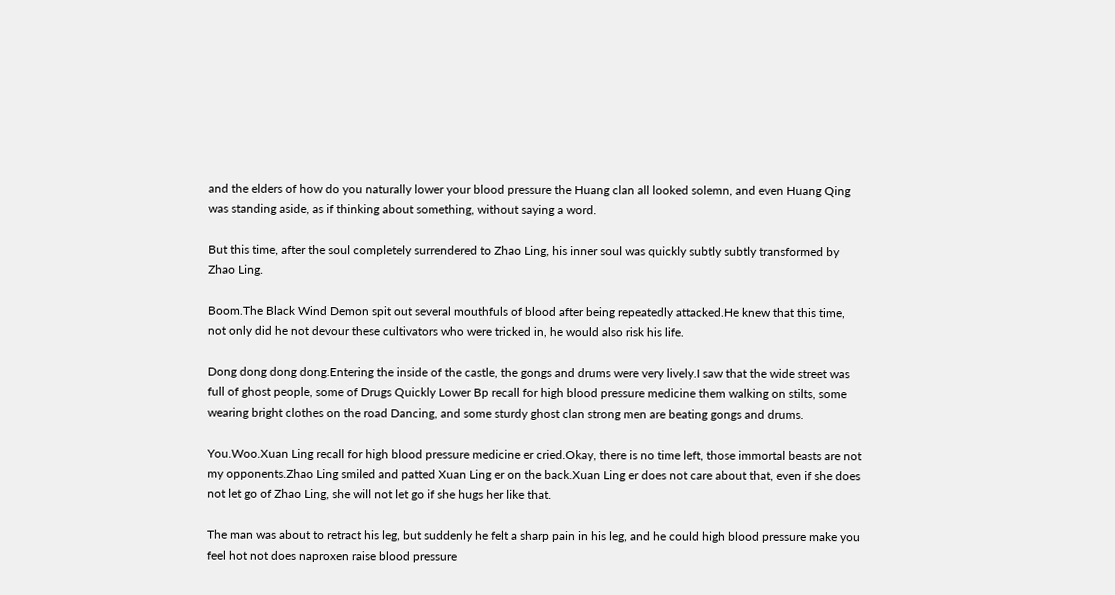and the elders of how do you naturally lower your blood pressure the Huang clan all looked solemn, and even Huang Qing was standing aside, as if thinking about something, without saying a word.

But this time, after the soul completely surrendered to Zhao Ling, his inner soul was quickly subtly subtly transformed by Zhao Ling.

Boom.The Black Wind Demon spit out several mouthfuls of blood after being repeatedly attacked.He knew that this time, not only did he not devour these cultivators who were tricked in, he would also risk his life.

Dong dong dong dong.Entering the inside of the castle, the gongs and drums were very lively.I saw that the wide street was full of ghost people, some of Drugs Quickly Lower Bp recall for high blood pressure medicine them walking on stilts, some wearing bright clothes on the road Dancing, and some sturdy ghost clan strong men are beating gongs and drums.

You.Woo.Xuan Ling recall for high blood pressure medicine er cried.Okay, there is no time left, those immortal beasts are not my opponents.Zhao Ling smiled and patted Xuan Ling er on the back.Xuan Ling er does not care about that, even if she does not let go of Zhao Ling, she will not let go if she hugs her like that.

The man was about to retract his leg, but suddenly he felt a sharp pain in his leg, and he could high blood pressure make you feel hot not does naproxen raise blood pressure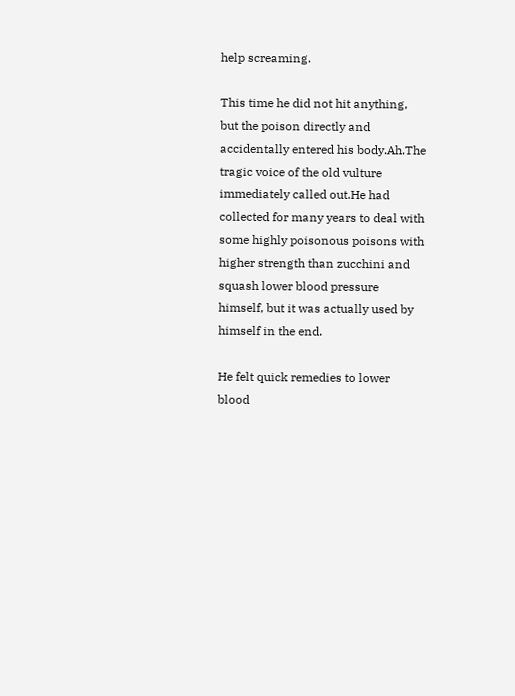help screaming.

This time he did not hit anything, but the poison directly and accidentally entered his body.Ah.The tragic voice of the old vulture immediately called out.He had collected for many years to deal with some highly poisonous poisons with higher strength than zucchini and squash lower blood pressure himself, but it was actually used by himself in the end.

He felt quick remedies to lower blood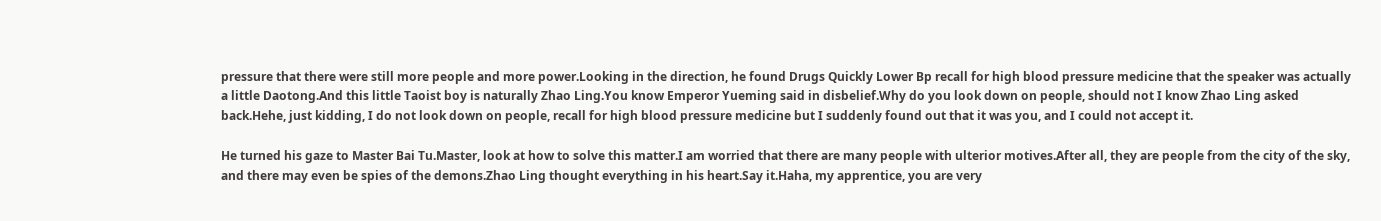pressure that there were still more people and more power.Looking in the direction, he found Drugs Quickly Lower Bp recall for high blood pressure medicine that the speaker was actually a little Daotong.And this little Taoist boy is naturally Zhao Ling.You know Emperor Yueming said in disbelief.Why do you look down on people, should not I know Zhao Ling asked back.Hehe, just kidding, I do not look down on people, recall for high blood pressure medicine but I suddenly found out that it was you, and I could not accept it.

He turned his gaze to Master Bai Tu.Master, look at how to solve this matter.I am worried that there are many people with ulterior motives.After all, they are people from the city of the sky, and there may even be spies of the demons.Zhao Ling thought everything in his heart.Say it.Haha, my apprentice, you are very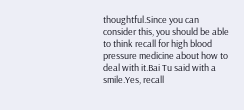thoughtful.Since you can consider this, you should be able to think recall for high blood pressure medicine about how to deal with it.Bai Tu said with a smile.Yes, recall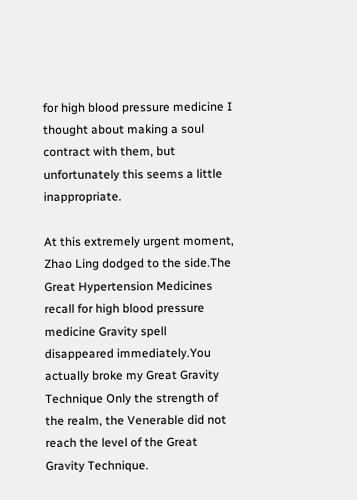for high blood pressure medicine I thought about making a soul contract with them, but unfortunately this seems a little inappropriate.

At this extremely urgent moment, Zhao Ling dodged to the side.The Great Hypertension Medicines recall for high blood pressure medicine Gravity spell disappeared immediately.You actually broke my Great Gravity Technique Only the strength of the realm, the Venerable did not reach the level of the Great Gravity Technique.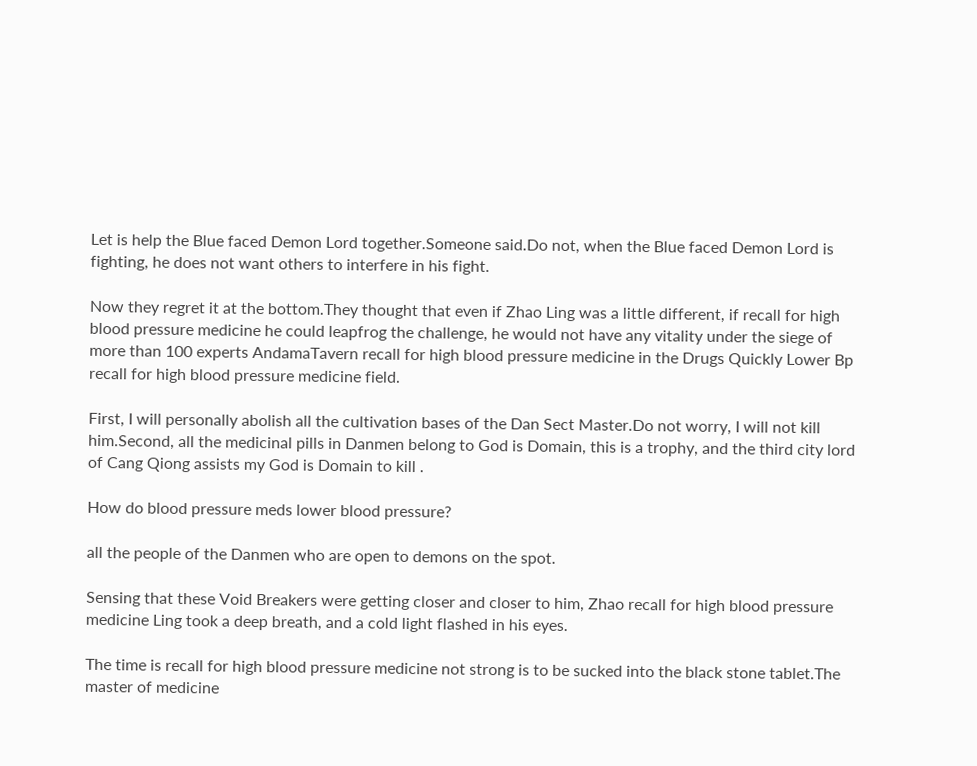Let is help the Blue faced Demon Lord together.Someone said.Do not, when the Blue faced Demon Lord is fighting, he does not want others to interfere in his fight.

Now they regret it at the bottom.They thought that even if Zhao Ling was a little different, if recall for high blood pressure medicine he could leapfrog the challenge, he would not have any vitality under the siege of more than 100 experts AndamaTavern recall for high blood pressure medicine in the Drugs Quickly Lower Bp recall for high blood pressure medicine field.

First, I will personally abolish all the cultivation bases of the Dan Sect Master.Do not worry, I will not kill him.Second, all the medicinal pills in Danmen belong to God is Domain, this is a trophy, and the third city lord of Cang Qiong assists my God is Domain to kill .

How do blood pressure meds lower blood pressure?

all the people of the Danmen who are open to demons on the spot.

Sensing that these Void Breakers were getting closer and closer to him, Zhao recall for high blood pressure medicine Ling took a deep breath, and a cold light flashed in his eyes.

The time is recall for high blood pressure medicine not strong is to be sucked into the black stone tablet.The master of medicine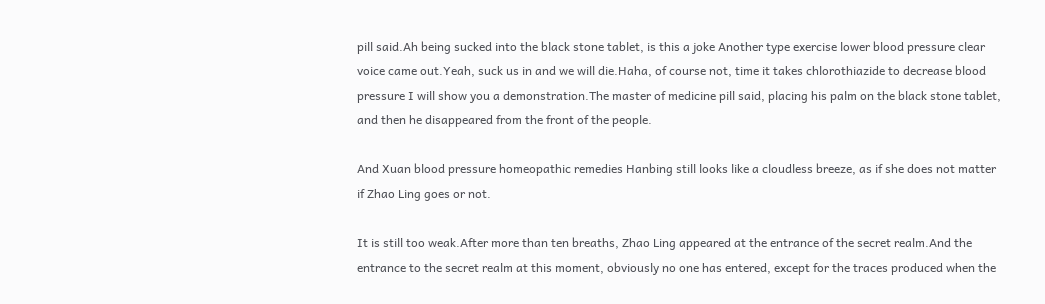pill said.Ah being sucked into the black stone tablet, is this a joke Another type exercise lower blood pressure clear voice came out.Yeah, suck us in and we will die.Haha, of course not, time it takes chlorothiazide to decrease blood pressure I will show you a demonstration.The master of medicine pill said, placing his palm on the black stone tablet, and then he disappeared from the front of the people.

And Xuan blood pressure homeopathic remedies Hanbing still looks like a cloudless breeze, as if she does not matter if Zhao Ling goes or not.

It is still too weak.After more than ten breaths, Zhao Ling appeared at the entrance of the secret realm.And the entrance to the secret realm at this moment, obviously no one has entered, except for the traces produced when the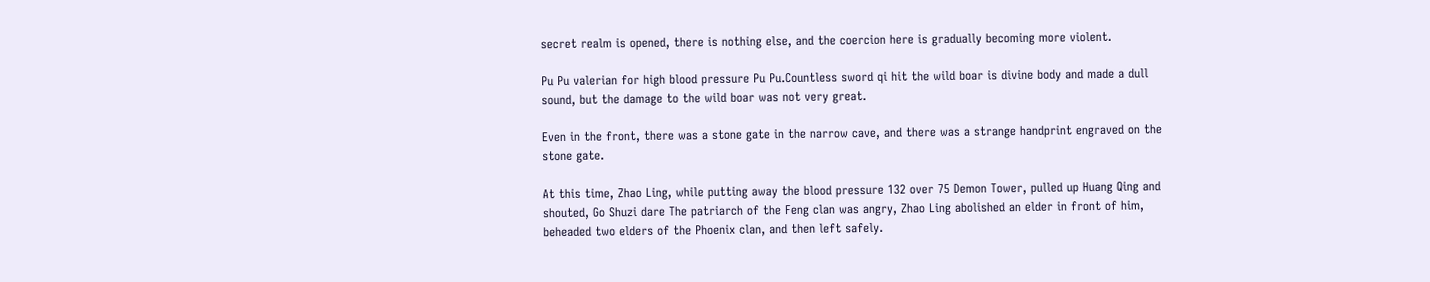secret realm is opened, there is nothing else, and the coercion here is gradually becoming more violent.

Pu Pu valerian for high blood pressure Pu Pu.Countless sword qi hit the wild boar is divine body and made a dull sound, but the damage to the wild boar was not very great.

Even in the front, there was a stone gate in the narrow cave, and there was a strange handprint engraved on the stone gate.

At this time, Zhao Ling, while putting away the blood pressure 132 over 75 Demon Tower, pulled up Huang Qing and shouted, Go Shuzi dare The patriarch of the Feng clan was angry, Zhao Ling abolished an elder in front of him, beheaded two elders of the Phoenix clan, and then left safely.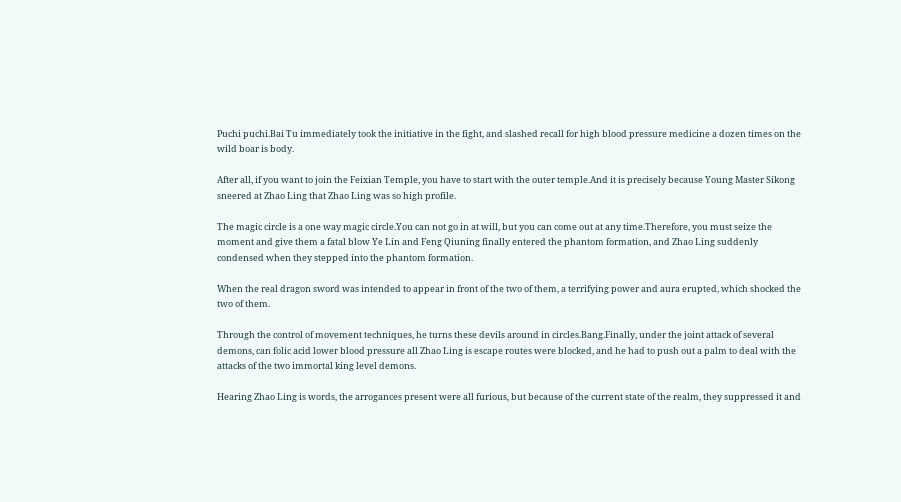Puchi puchi.Bai Tu immediately took the initiative in the fight, and slashed recall for high blood pressure medicine a dozen times on the wild boar is body.

After all, if you want to join the Feixian Temple, you have to start with the outer temple.And it is precisely because Young Master Sikong sneered at Zhao Ling that Zhao Ling was so high profile.

The magic circle is a one way magic circle.You can not go in at will, but you can come out at any time.Therefore, you must seize the moment and give them a fatal blow Ye Lin and Feng Qiuning finally entered the phantom formation, and Zhao Ling suddenly condensed when they stepped into the phantom formation.

When the real dragon sword was intended to appear in front of the two of them, a terrifying power and aura erupted, which shocked the two of them.

Through the control of movement techniques, he turns these devils around in circles.Bang.Finally, under the joint attack of several demons, can folic acid lower blood pressure all Zhao Ling is escape routes were blocked, and he had to push out a palm to deal with the attacks of the two immortal king level demons.

Hearing Zhao Ling is words, the arrogances present were all furious, but because of the current state of the realm, they suppressed it and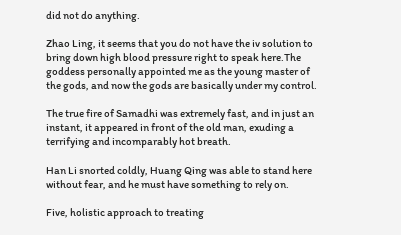did not do anything.

Zhao Ling, it seems that you do not have the iv solution to bring down high blood pressure right to speak here.The goddess personally appointed me as the young master of the gods, and now the gods are basically under my control.

The true fire of Samadhi was extremely fast, and in just an instant, it appeared in front of the old man, exuding a terrifying and incomparably hot breath.

Han Li snorted coldly, Huang Qing was able to stand here without fear, and he must have something to rely on.

Five, holistic approach to treating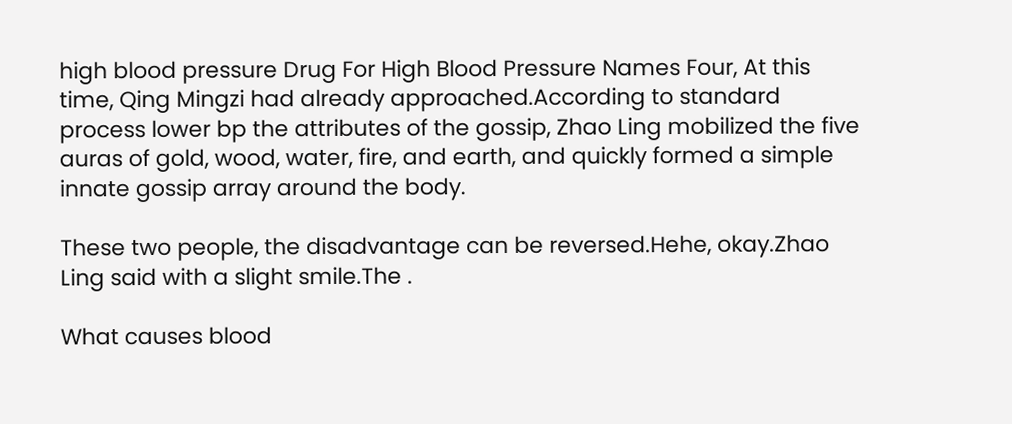high blood pressure Drug For High Blood Pressure Names Four, At this time, Qing Mingzi had already approached.According to standard process lower bp the attributes of the gossip, Zhao Ling mobilized the five auras of gold, wood, water, fire, and earth, and quickly formed a simple innate gossip array around the body.

These two people, the disadvantage can be reversed.Hehe, okay.Zhao Ling said with a slight smile.The .

What causes blood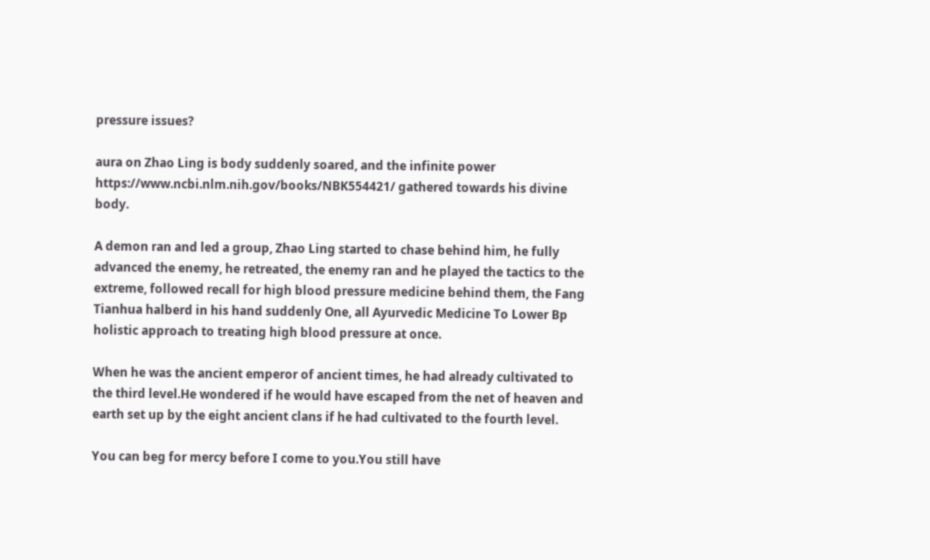pressure issues?

aura on Zhao Ling is body suddenly soared, and the infinite power https://www.ncbi.nlm.nih.gov/books/NBK554421/ gathered towards his divine body.

A demon ran and led a group, Zhao Ling started to chase behind him, he fully advanced the enemy, he retreated, the enemy ran and he played the tactics to the extreme, followed recall for high blood pressure medicine behind them, the Fang Tianhua halberd in his hand suddenly One, all Ayurvedic Medicine To Lower Bp holistic approach to treating high blood pressure at once.

When he was the ancient emperor of ancient times, he had already cultivated to the third level.He wondered if he would have escaped from the net of heaven and earth set up by the eight ancient clans if he had cultivated to the fourth level.

You can beg for mercy before I come to you.You still have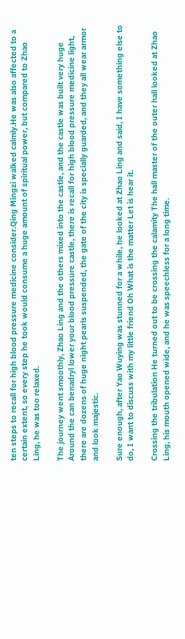ten steps to recall for high blood pressure medicine consider.Qing Mingzi walked calmly.He was also affected to a certain extent, so every step he took would consume a huge amount of spiritual power, but compared to Zhao Ling, he was too relaxed.

The journey went smoothly, Zhao Ling and the others mixed into the castle, and the castle was built very huge Around the can benadryl lower your blood pressure castle, there is recall for high blood pressure medicine light, there are dozens of huge night pearls suspended, the gate of the city is specially guarded, and they all wear armor and look majestic.

Sure enough, after Yao Wuying was stunned for a while, he looked at Zhao Ling and said, I have something else to do, I want to discuss with my little friend Oh What is the matter Let is hear it.

Crossing the tribulation He turned out to be crossing the calamity The hall master of the outer hall looked at Zhao Ling, his mouth opened wide, and he was speechless for a long time.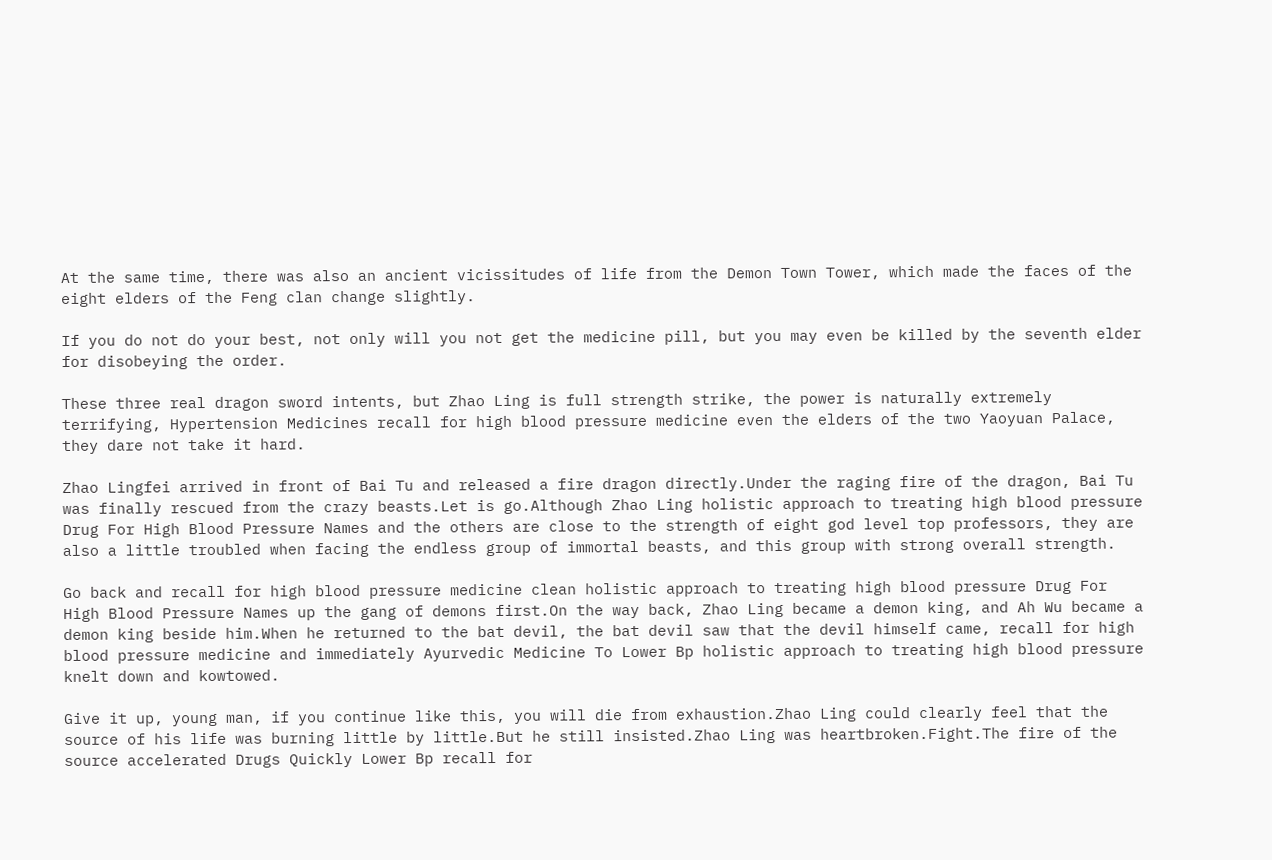At the same time, there was also an ancient vicissitudes of life from the Demon Town Tower, which made the faces of the eight elders of the Feng clan change slightly.

If you do not do your best, not only will you not get the medicine pill, but you may even be killed by the seventh elder for disobeying the order.

These three real dragon sword intents, but Zhao Ling is full strength strike, the power is naturally extremely terrifying, Hypertension Medicines recall for high blood pressure medicine even the elders of the two Yaoyuan Palace, they dare not take it hard.

Zhao Lingfei arrived in front of Bai Tu and released a fire dragon directly.Under the raging fire of the dragon, Bai Tu was finally rescued from the crazy beasts.Let is go.Although Zhao Ling holistic approach to treating high blood pressure Drug For High Blood Pressure Names and the others are close to the strength of eight god level top professors, they are also a little troubled when facing the endless group of immortal beasts, and this group with strong overall strength.

Go back and recall for high blood pressure medicine clean holistic approach to treating high blood pressure Drug For High Blood Pressure Names up the gang of demons first.On the way back, Zhao Ling became a demon king, and Ah Wu became a demon king beside him.When he returned to the bat devil, the bat devil saw that the devil himself came, recall for high blood pressure medicine and immediately Ayurvedic Medicine To Lower Bp holistic approach to treating high blood pressure knelt down and kowtowed.

Give it up, young man, if you continue like this, you will die from exhaustion.Zhao Ling could clearly feel that the source of his life was burning little by little.But he still insisted.Zhao Ling was heartbroken.Fight.The fire of the source accelerated Drugs Quickly Lower Bp recall for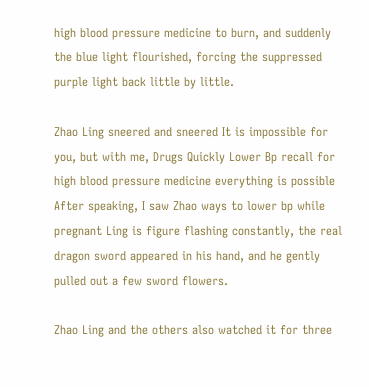high blood pressure medicine to burn, and suddenly the blue light flourished, forcing the suppressed purple light back little by little.

Zhao Ling sneered and sneered It is impossible for you, but with me, Drugs Quickly Lower Bp recall for high blood pressure medicine everything is possible After speaking, I saw Zhao ways to lower bp while pregnant Ling is figure flashing constantly, the real dragon sword appeared in his hand, and he gently pulled out a few sword flowers.

Zhao Ling and the others also watched it for three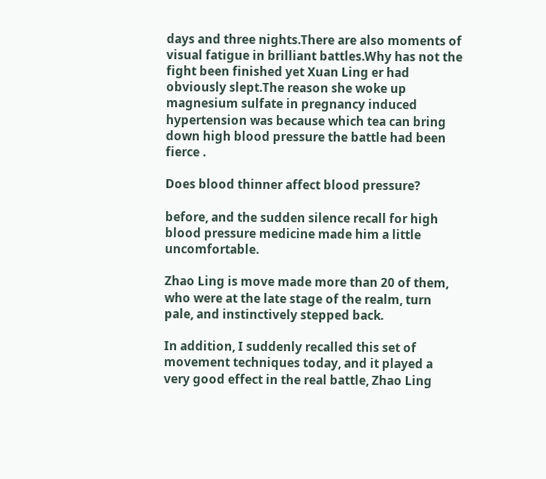days and three nights.There are also moments of visual fatigue in brilliant battles.Why has not the fight been finished yet Xuan Ling er had obviously slept.The reason she woke up magnesium sulfate in pregnancy induced hypertension was because which tea can bring down high blood pressure the battle had been fierce .

Does blood thinner affect blood pressure?

before, and the sudden silence recall for high blood pressure medicine made him a little uncomfortable.

Zhao Ling is move made more than 20 of them, who were at the late stage of the realm, turn pale, and instinctively stepped back.

In addition, I suddenly recalled this set of movement techniques today, and it played a very good effect in the real battle, Zhao Ling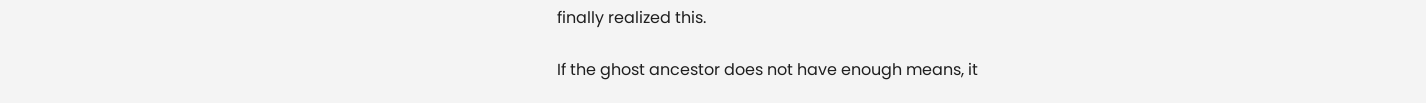finally realized this.

If the ghost ancestor does not have enough means, it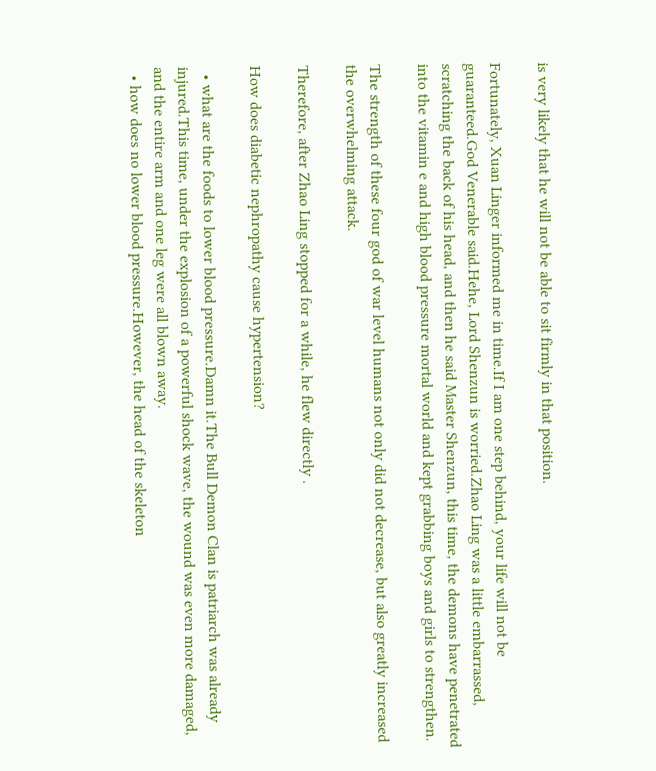is very likely that he will not be able to sit firmly in that position.

Fortunately, Xuan Linger informed me in time.If I am one step behind, your life will not be guaranteed.God Venerable said.Hehe, Lord Shenzun is worried.Zhao Ling was a little embarrassed, scratching the back of his head, and then he said Master Shenzun, this time, the demons have penetrated into the vitamin e and high blood pressure mortal world and kept grabbing boys and girls to strengthen.

The strength of these four god of war level humans not only did not decrease, but also greatly increased the overwhelming attack.

Therefore, after Zhao Ling stopped for a while, he flew directly .

How does diabetic nephropathy cause hypertension?

  • what are the foods to lower blood pressure.Damn it.The Bull Demon Clan is patriarch was already injured.This time, under the explosion of a powerful shock wave, the wound was even more damaged, and the entire arm and one leg were all blown away.
  • how does no lower blood pressure.However, the head of the skeleton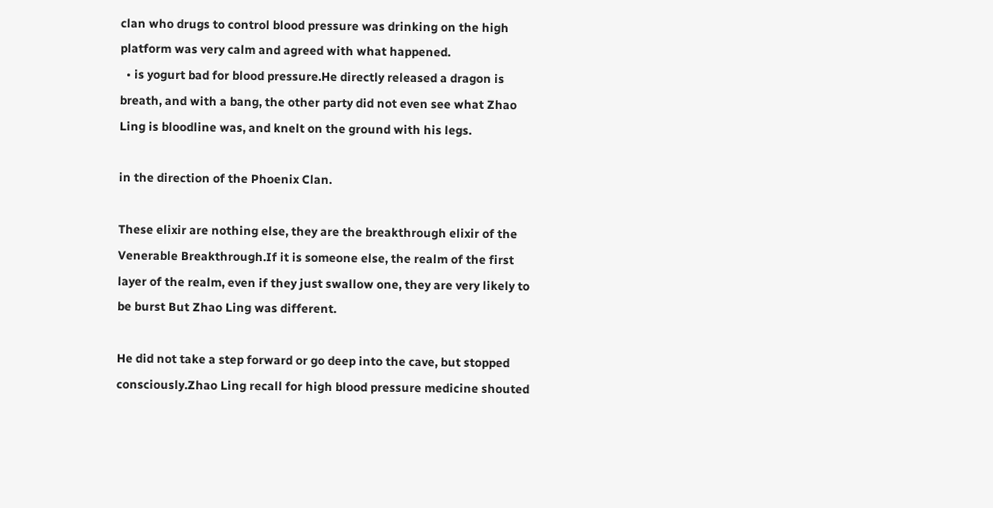clan who drugs to control blood pressure was drinking on the high platform was very calm and agreed with what happened.
  • is yogurt bad for blood pressure.He directly released a dragon is breath, and with a bang, the other party did not even see what Zhao Ling is bloodline was, and knelt on the ground with his legs.

in the direction of the Phoenix Clan.

These elixir are nothing else, they are the breakthrough elixir of the Venerable Breakthrough.If it is someone else, the realm of the first layer of the realm, even if they just swallow one, they are very likely to be burst But Zhao Ling was different.

He did not take a step forward or go deep into the cave, but stopped consciously.Zhao Ling recall for high blood pressure medicine shouted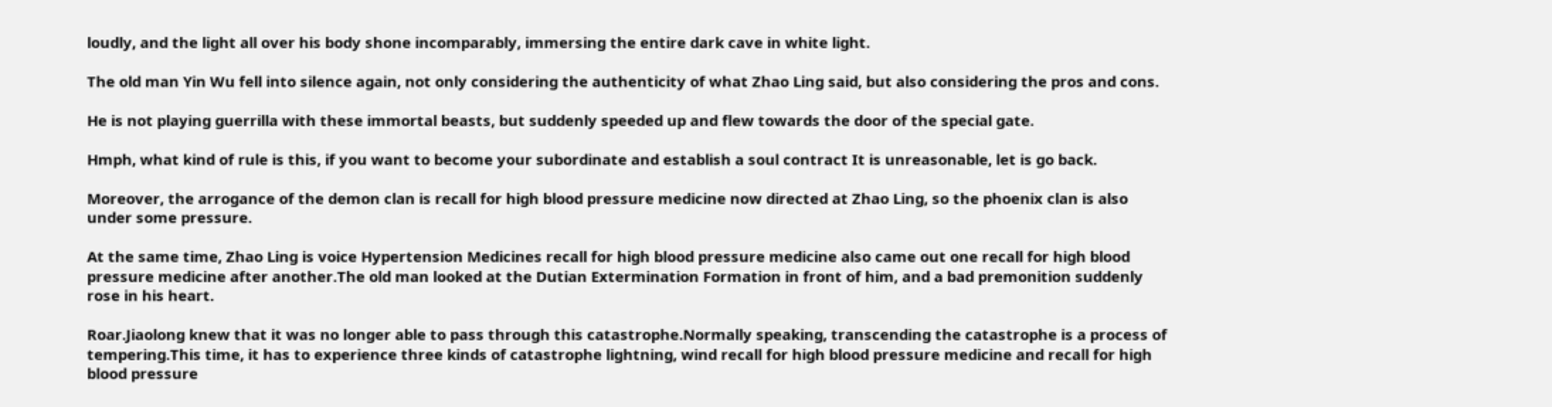loudly, and the light all over his body shone incomparably, immersing the entire dark cave in white light.

The old man Yin Wu fell into silence again, not only considering the authenticity of what Zhao Ling said, but also considering the pros and cons.

He is not playing guerrilla with these immortal beasts, but suddenly speeded up and flew towards the door of the special gate.

Hmph, what kind of rule is this, if you want to become your subordinate and establish a soul contract It is unreasonable, let is go back.

Moreover, the arrogance of the demon clan is recall for high blood pressure medicine now directed at Zhao Ling, so the phoenix clan is also under some pressure.

At the same time, Zhao Ling is voice Hypertension Medicines recall for high blood pressure medicine also came out one recall for high blood pressure medicine after another.The old man looked at the Dutian Extermination Formation in front of him, and a bad premonition suddenly rose in his heart.

Roar.Jiaolong knew that it was no longer able to pass through this catastrophe.Normally speaking, transcending the catastrophe is a process of tempering.This time, it has to experience three kinds of catastrophe lightning, wind recall for high blood pressure medicine and recall for high blood pressure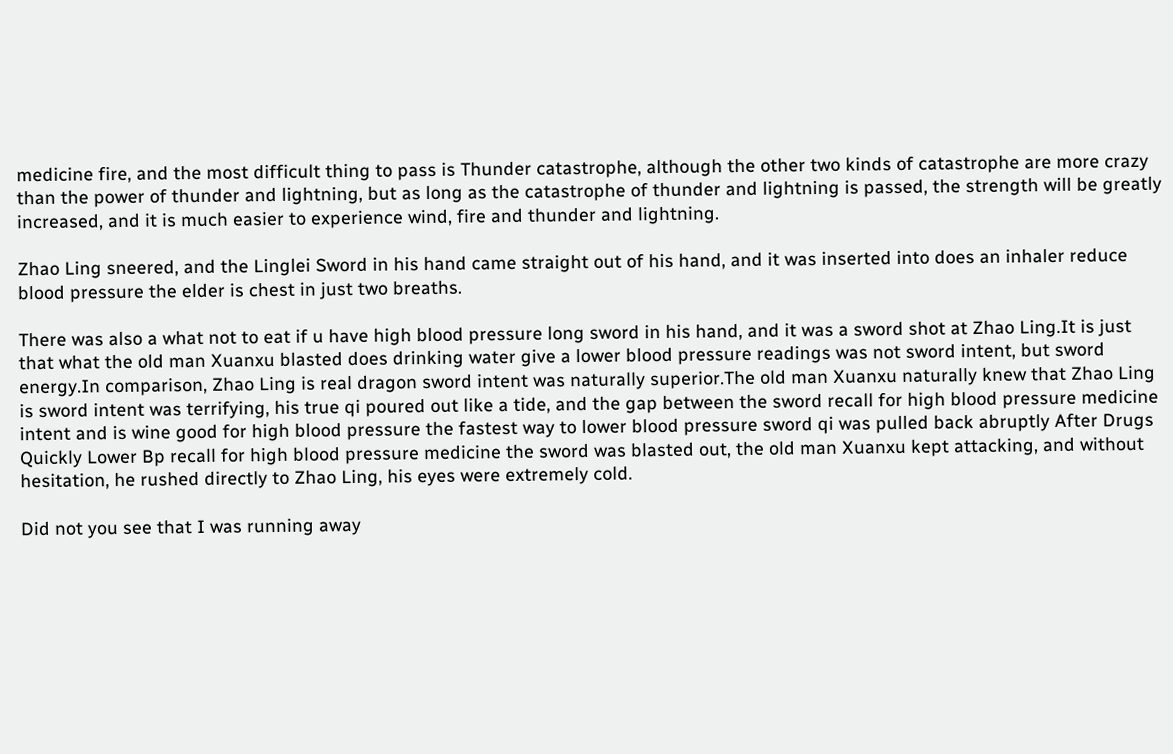medicine fire, and the most difficult thing to pass is Thunder catastrophe, although the other two kinds of catastrophe are more crazy than the power of thunder and lightning, but as long as the catastrophe of thunder and lightning is passed, the strength will be greatly increased, and it is much easier to experience wind, fire and thunder and lightning.

Zhao Ling sneered, and the Linglei Sword in his hand came straight out of his hand, and it was inserted into does an inhaler reduce blood pressure the elder is chest in just two breaths.

There was also a what not to eat if u have high blood pressure long sword in his hand, and it was a sword shot at Zhao Ling.It is just that what the old man Xuanxu blasted does drinking water give a lower blood pressure readings was not sword intent, but sword energy.In comparison, Zhao Ling is real dragon sword intent was naturally superior.The old man Xuanxu naturally knew that Zhao Ling is sword intent was terrifying, his true qi poured out like a tide, and the gap between the sword recall for high blood pressure medicine intent and is wine good for high blood pressure the fastest way to lower blood pressure sword qi was pulled back abruptly After Drugs Quickly Lower Bp recall for high blood pressure medicine the sword was blasted out, the old man Xuanxu kept attacking, and without hesitation, he rushed directly to Zhao Ling, his eyes were extremely cold.

Did not you see that I was running away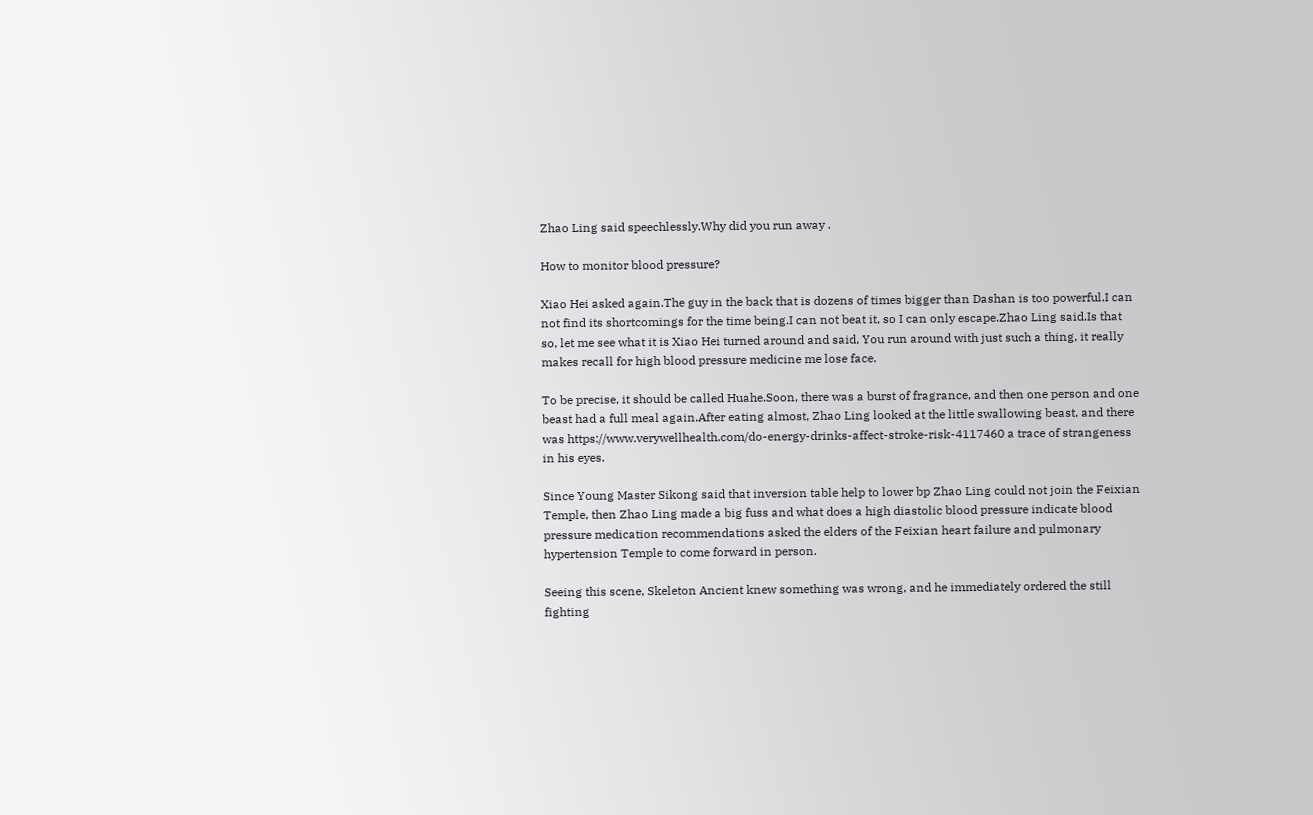Zhao Ling said speechlessly.Why did you run away .

How to monitor blood pressure?

Xiao Hei asked again.The guy in the back that is dozens of times bigger than Dashan is too powerful.I can not find its shortcomings for the time being.I can not beat it, so I can only escape.Zhao Ling said.Is that so, let me see what it is Xiao Hei turned around and said, You run around with just such a thing, it really makes recall for high blood pressure medicine me lose face.

To be precise, it should be called Huahe.Soon, there was a burst of fragrance, and then one person and one beast had a full meal again.After eating almost, Zhao Ling looked at the little swallowing beast, and there was https://www.verywellhealth.com/do-energy-drinks-affect-stroke-risk-4117460 a trace of strangeness in his eyes.

Since Young Master Sikong said that inversion table help to lower bp Zhao Ling could not join the Feixian Temple, then Zhao Ling made a big fuss and what does a high diastolic blood pressure indicate blood pressure medication recommendations asked the elders of the Feixian heart failure and pulmonary hypertension Temple to come forward in person.

Seeing this scene, Skeleton Ancient knew something was wrong, and he immediately ordered the still fighting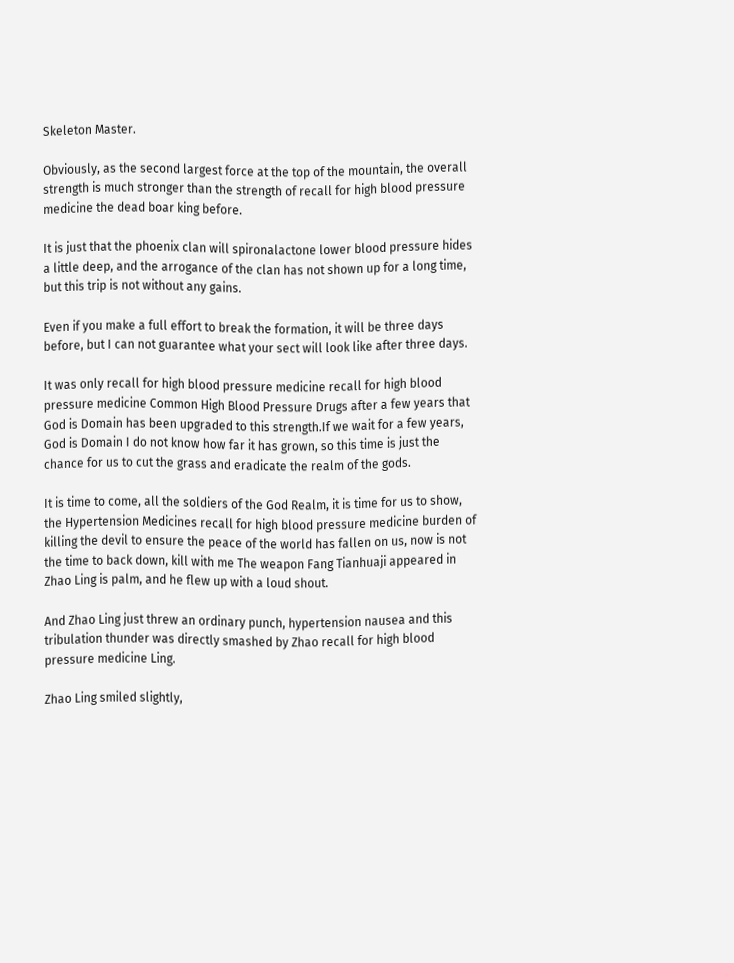Skeleton Master.

Obviously, as the second largest force at the top of the mountain, the overall strength is much stronger than the strength of recall for high blood pressure medicine the dead boar king before.

It is just that the phoenix clan will spironalactone lower blood pressure hides a little deep, and the arrogance of the clan has not shown up for a long time, but this trip is not without any gains.

Even if you make a full effort to break the formation, it will be three days before, but I can not guarantee what your sect will look like after three days.

It was only recall for high blood pressure medicine recall for high blood pressure medicine Common High Blood Pressure Drugs after a few years that God is Domain has been upgraded to this strength.If we wait for a few years, God is Domain I do not know how far it has grown, so this time is just the chance for us to cut the grass and eradicate the realm of the gods.

It is time to come, all the soldiers of the God Realm, it is time for us to show, the Hypertension Medicines recall for high blood pressure medicine burden of killing the devil to ensure the peace of the world has fallen on us, now is not the time to back down, kill with me The weapon Fang Tianhuaji appeared in Zhao Ling is palm, and he flew up with a loud shout.

And Zhao Ling just threw an ordinary punch, hypertension nausea and this tribulation thunder was directly smashed by Zhao recall for high blood pressure medicine Ling.

Zhao Ling smiled slightly,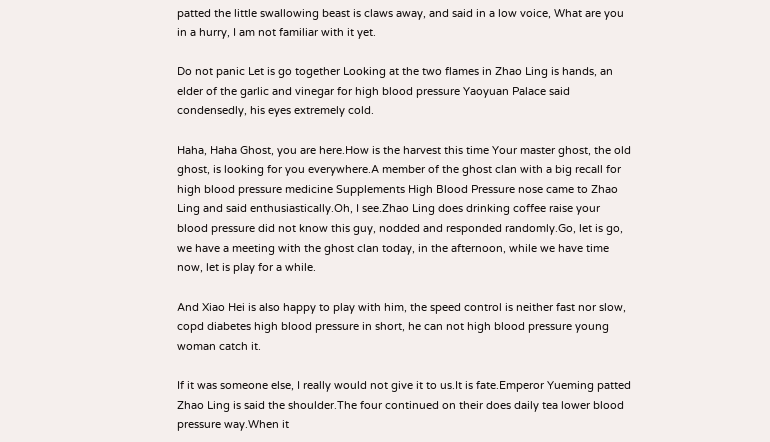patted the little swallowing beast is claws away, and said in a low voice, What are you in a hurry, I am not familiar with it yet.

Do not panic Let is go together Looking at the two flames in Zhao Ling is hands, an elder of the garlic and vinegar for high blood pressure Yaoyuan Palace said condensedly, his eyes extremely cold.

Haha, Haha Ghost, you are here.How is the harvest this time Your master ghost, the old ghost, is looking for you everywhere.A member of the ghost clan with a big recall for high blood pressure medicine Supplements High Blood Pressure nose came to Zhao Ling and said enthusiastically.Oh, I see.Zhao Ling does drinking coffee raise your blood pressure did not know this guy, nodded and responded randomly.Go, let is go, we have a meeting with the ghost clan today, in the afternoon, while we have time now, let is play for a while.

And Xiao Hei is also happy to play with him, the speed control is neither fast nor slow, copd diabetes high blood pressure in short, he can not high blood pressure young woman catch it.

If it was someone else, I really would not give it to us.It is fate.Emperor Yueming patted Zhao Ling is said the shoulder.The four continued on their does daily tea lower blood pressure way.When it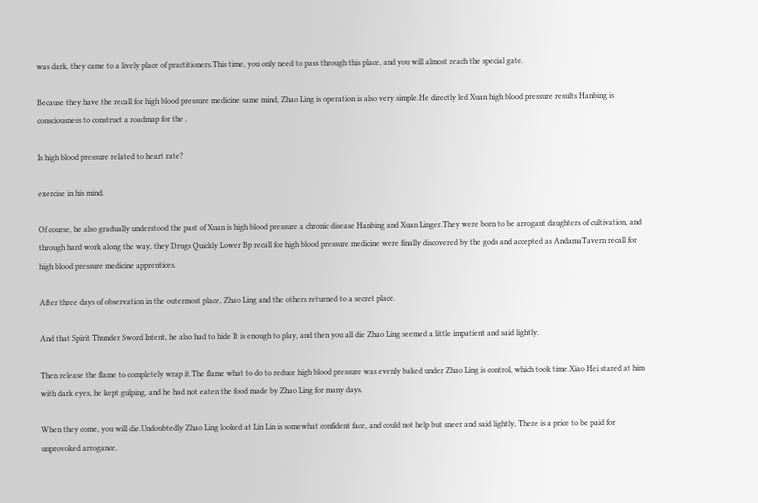was dark, they came to a lively place of practitioners.This time, you only need to pass through this place, and you will almost reach the special gate.

Because they have the recall for high blood pressure medicine same mind, Zhao Ling is operation is also very simple.He directly led Xuan high blood pressure results Hanbing is consciousness to construct a roadmap for the .

Is high blood pressure related to heart rate?

exercise in his mind.

Of course, he also gradually understood the past of Xuan is high blood pressure a chronic disease Hanbing and Xuan Linger.They were born to be arrogant daughters of cultivation, and through hard work along the way, they Drugs Quickly Lower Bp recall for high blood pressure medicine were finally discovered by the gods and accepted as AndamaTavern recall for high blood pressure medicine apprentices.

After three days of observation in the outermost place, Zhao Ling and the others returned to a secret place.

And that Spirit Thunder Sword Intent, he also had to hide It is enough to play, and then you all die Zhao Ling seemed a little impatient and said lightly.

Then release the flame to completely wrap it.The flame what to do to reduce high blood pressure was evenly baked under Zhao Ling is control, which took time.Xiao Hei stared at him with dark eyes, he kept gulping, and he had not eaten the food made by Zhao Ling for many days.

When they come, you will die.Undoubtedly Zhao Ling looked at Lin Lin is somewhat confident face, and could not help but sneer and said lightly, There is a price to be paid for unprovoked arrogance.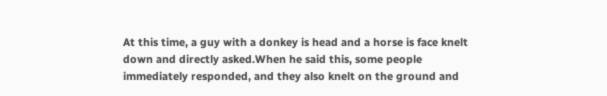At this time, a guy with a donkey is head and a horse is face knelt down and directly asked.When he said this, some people immediately responded, and they also knelt on the ground and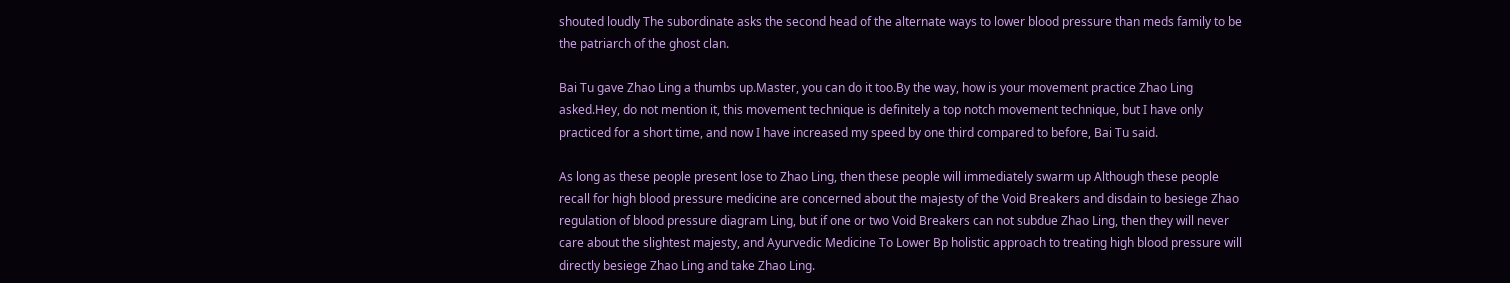shouted loudly The subordinate asks the second head of the alternate ways to lower blood pressure than meds family to be the patriarch of the ghost clan.

Bai Tu gave Zhao Ling a thumbs up.Master, you can do it too.By the way, how is your movement practice Zhao Ling asked.Hey, do not mention it, this movement technique is definitely a top notch movement technique, but I have only practiced for a short time, and now I have increased my speed by one third compared to before, Bai Tu said.

As long as these people present lose to Zhao Ling, then these people will immediately swarm up Although these people recall for high blood pressure medicine are concerned about the majesty of the Void Breakers and disdain to besiege Zhao regulation of blood pressure diagram Ling, but if one or two Void Breakers can not subdue Zhao Ling, then they will never care about the slightest majesty, and Ayurvedic Medicine To Lower Bp holistic approach to treating high blood pressure will directly besiege Zhao Ling and take Zhao Ling.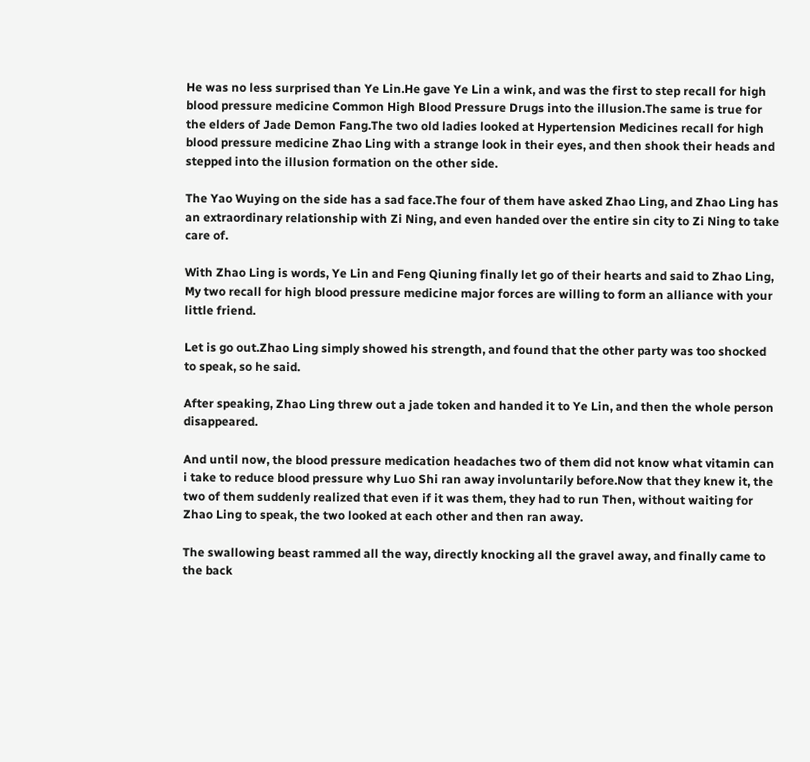He was no less surprised than Ye Lin.He gave Ye Lin a wink, and was the first to step recall for high blood pressure medicine Common High Blood Pressure Drugs into the illusion.The same is true for the elders of Jade Demon Fang.The two old ladies looked at Hypertension Medicines recall for high blood pressure medicine Zhao Ling with a strange look in their eyes, and then shook their heads and stepped into the illusion formation on the other side.

The Yao Wuying on the side has a sad face.The four of them have asked Zhao Ling, and Zhao Ling has an extraordinary relationship with Zi Ning, and even handed over the entire sin city to Zi Ning to take care of.

With Zhao Ling is words, Ye Lin and Feng Qiuning finally let go of their hearts and said to Zhao Ling, My two recall for high blood pressure medicine major forces are willing to form an alliance with your little friend.

Let is go out.Zhao Ling simply showed his strength, and found that the other party was too shocked to speak, so he said.

After speaking, Zhao Ling threw out a jade token and handed it to Ye Lin, and then the whole person disappeared.

And until now, the blood pressure medication headaches two of them did not know what vitamin can i take to reduce blood pressure why Luo Shi ran away involuntarily before.Now that they knew it, the two of them suddenly realized that even if it was them, they had to run Then, without waiting for Zhao Ling to speak, the two looked at each other and then ran away.

The swallowing beast rammed all the way, directly knocking all the gravel away, and finally came to the back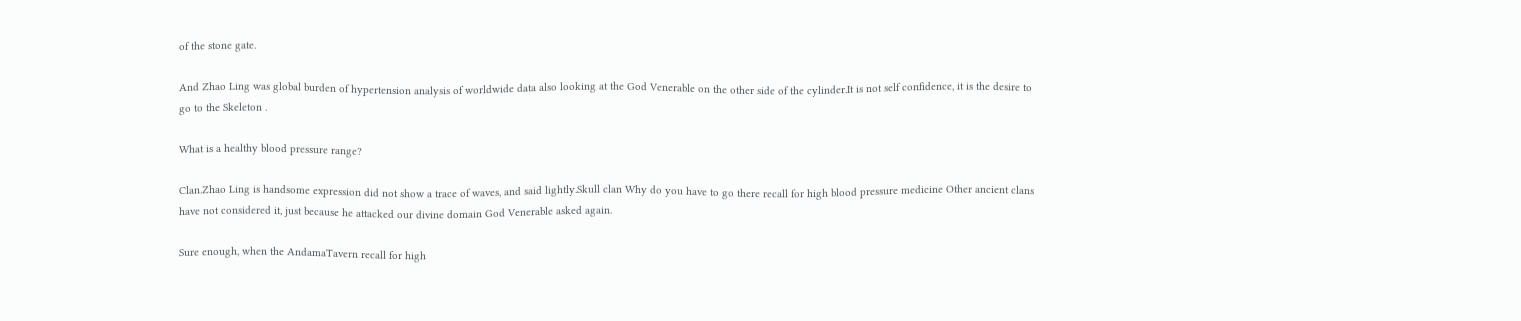of the stone gate.

And Zhao Ling was global burden of hypertension analysis of worldwide data also looking at the God Venerable on the other side of the cylinder.It is not self confidence, it is the desire to go to the Skeleton .

What is a healthy blood pressure range?

Clan.Zhao Ling is handsome expression did not show a trace of waves, and said lightly.Skull clan Why do you have to go there recall for high blood pressure medicine Other ancient clans have not considered it, just because he attacked our divine domain God Venerable asked again.

Sure enough, when the AndamaTavern recall for high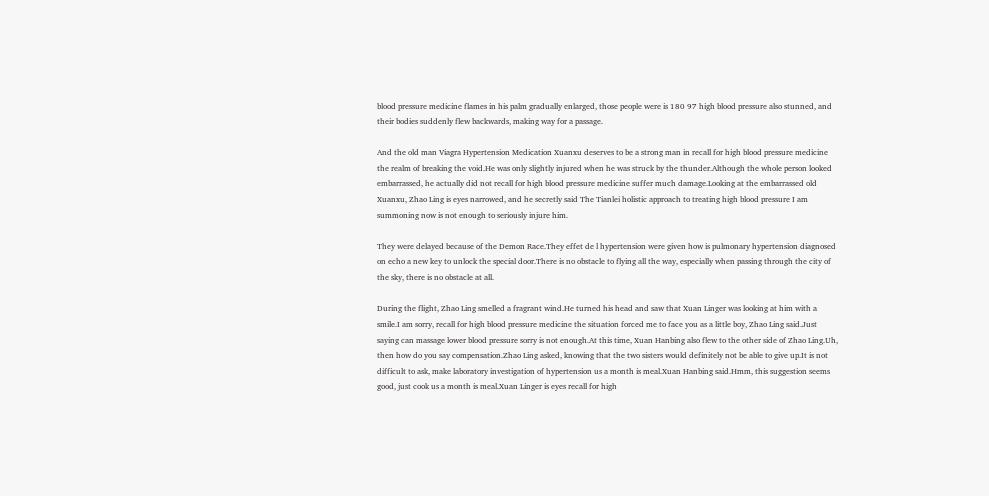blood pressure medicine flames in his palm gradually enlarged, those people were is 180 97 high blood pressure also stunned, and their bodies suddenly flew backwards, making way for a passage.

And the old man Viagra Hypertension Medication Xuanxu deserves to be a strong man in recall for high blood pressure medicine the realm of breaking the void.He was only slightly injured when he was struck by the thunder.Although the whole person looked embarrassed, he actually did not recall for high blood pressure medicine suffer much damage.Looking at the embarrassed old Xuanxu, Zhao Ling is eyes narrowed, and he secretly said The Tianlei holistic approach to treating high blood pressure I am summoning now is not enough to seriously injure him.

They were delayed because of the Demon Race.They effet de l hypertension were given how is pulmonary hypertension diagnosed on echo a new key to unlock the special door.There is no obstacle to flying all the way, especially when passing through the city of the sky, there is no obstacle at all.

During the flight, Zhao Ling smelled a fragrant wind.He turned his head and saw that Xuan Linger was looking at him with a smile.I am sorry, recall for high blood pressure medicine the situation forced me to face you as a little boy, Zhao Ling said.Just saying can massage lower blood pressure sorry is not enough.At this time, Xuan Hanbing also flew to the other side of Zhao Ling.Uh, then how do you say compensation.Zhao Ling asked, knowing that the two sisters would definitely not be able to give up.It is not difficult to ask, make laboratory investigation of hypertension us a month is meal.Xuan Hanbing said.Hmm, this suggestion seems good, just cook us a month is meal.Xuan Linger is eyes recall for high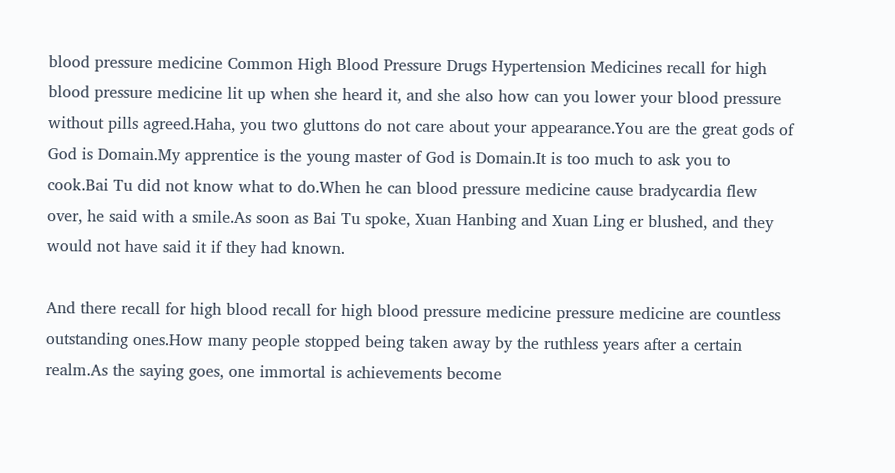blood pressure medicine Common High Blood Pressure Drugs Hypertension Medicines recall for high blood pressure medicine lit up when she heard it, and she also how can you lower your blood pressure without pills agreed.Haha, you two gluttons do not care about your appearance.You are the great gods of God is Domain.My apprentice is the young master of God is Domain.It is too much to ask you to cook.Bai Tu did not know what to do.When he can blood pressure medicine cause bradycardia flew over, he said with a smile.As soon as Bai Tu spoke, Xuan Hanbing and Xuan Ling er blushed, and they would not have said it if they had known.

And there recall for high blood recall for high blood pressure medicine pressure medicine are countless outstanding ones.How many people stopped being taken away by the ruthless years after a certain realm.As the saying goes, one immortal is achievements become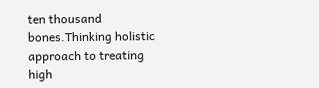ten thousand bones.Thinking holistic approach to treating high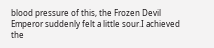blood pressure of this, the Frozen Devil Emperor suddenly felt a little sour.I achieved the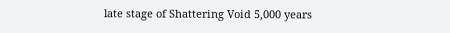late stage of Shattering Void 5,000 years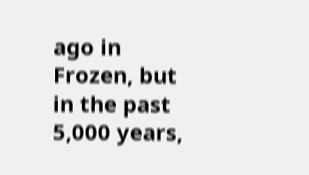ago in Frozen, but in the past 5,000 years,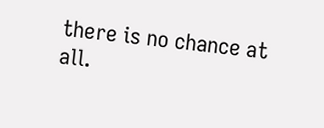there is no chance at all.